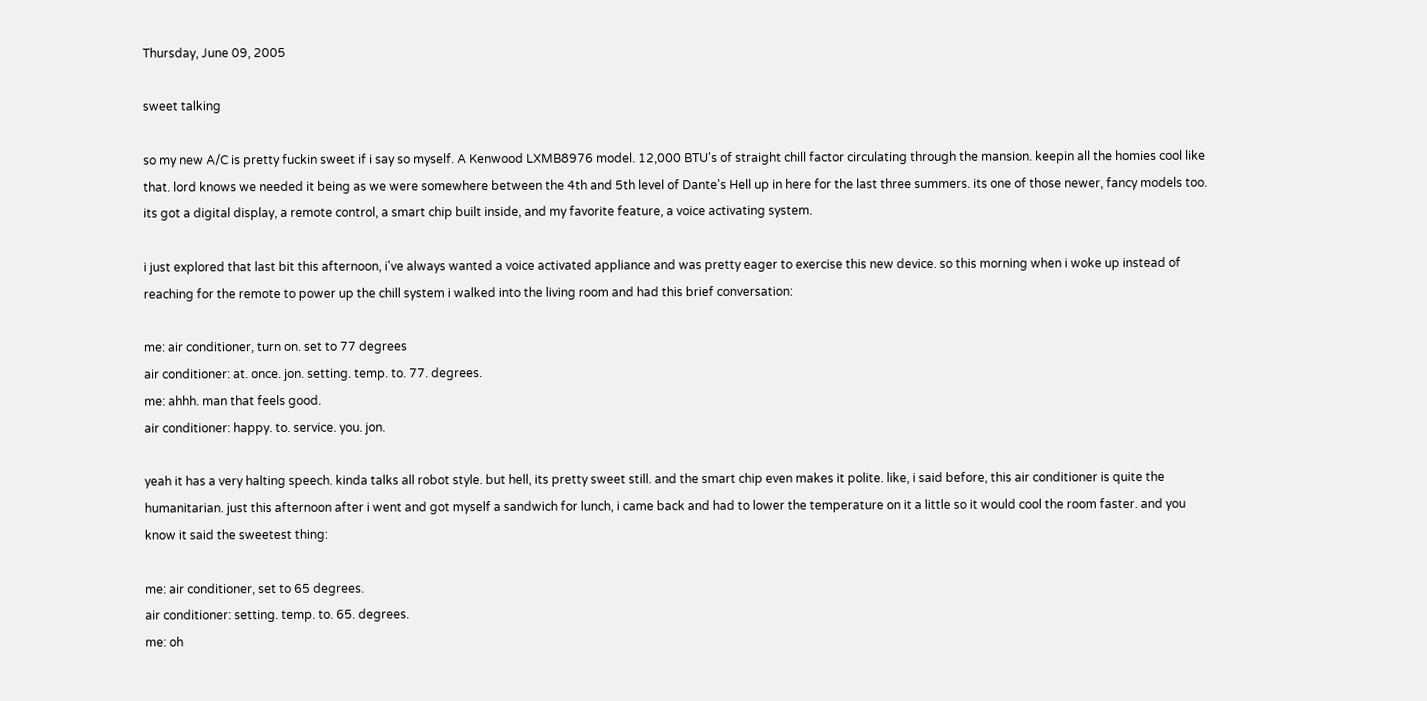Thursday, June 09, 2005

sweet talking

so my new A/C is pretty fuckin sweet if i say so myself. A Kenwood LXMB8976 model. 12,000 BTU's of straight chill factor circulating through the mansion. keepin all the homies cool like that. lord knows we needed it being as we were somewhere between the 4th and 5th level of Dante's Hell up in here for the last three summers. its one of those newer, fancy models too. its got a digital display, a remote control, a smart chip built inside, and my favorite feature, a voice activating system.

i just explored that last bit this afternoon, i've always wanted a voice activated appliance and was pretty eager to exercise this new device. so this morning when i woke up instead of reaching for the remote to power up the chill system i walked into the living room and had this brief conversation:

me: air conditioner, turn on. set to 77 degrees
air conditioner: at. once. jon. setting. temp. to. 77. degrees.
me: ahhh. man that feels good.
air conditioner: happy. to. service. you. jon.

yeah it has a very halting speech. kinda talks all robot style. but hell, its pretty sweet still. and the smart chip even makes it polite. like, i said before, this air conditioner is quite the humanitarian. just this afternoon after i went and got myself a sandwich for lunch, i came back and had to lower the temperature on it a little so it would cool the room faster. and you know it said the sweetest thing:

me: air conditioner, set to 65 degrees.
air conditioner: setting. temp. to. 65. degrees.
me: oh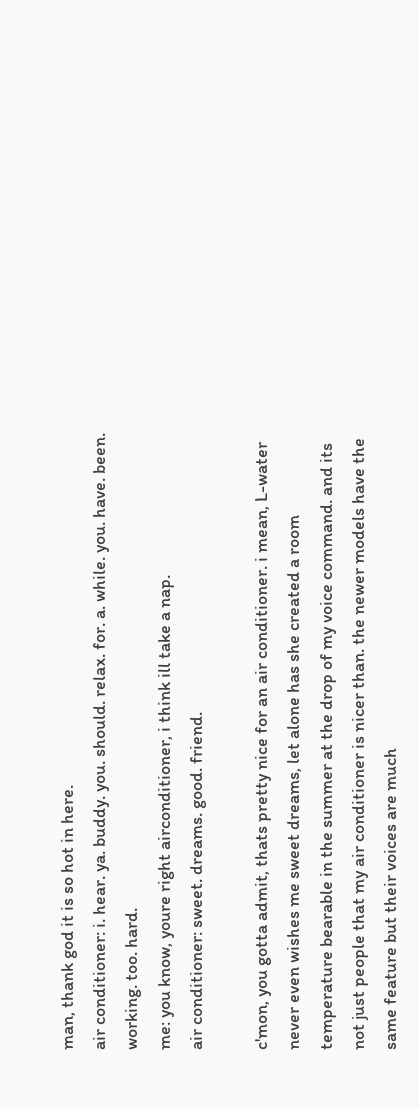man, thank god it is so hot in here.
air conditioner: i. hear. ya. buddy. you. should. relax. for. a. while. you. have. been. working. too. hard.
me: you know, youre right airconditioner, i think ill take a nap.
air conditioner: sweet. dreams. good. friend.

c'mon, you gotta admit, thats pretty nice for an air conditioner. i mean, L-water never even wishes me sweet dreams, let alone has she created a room temperature bearable in the summer at the drop of my voice command. and its not just people that my air conditioner is nicer than. the newer models have the same feature but their voices are much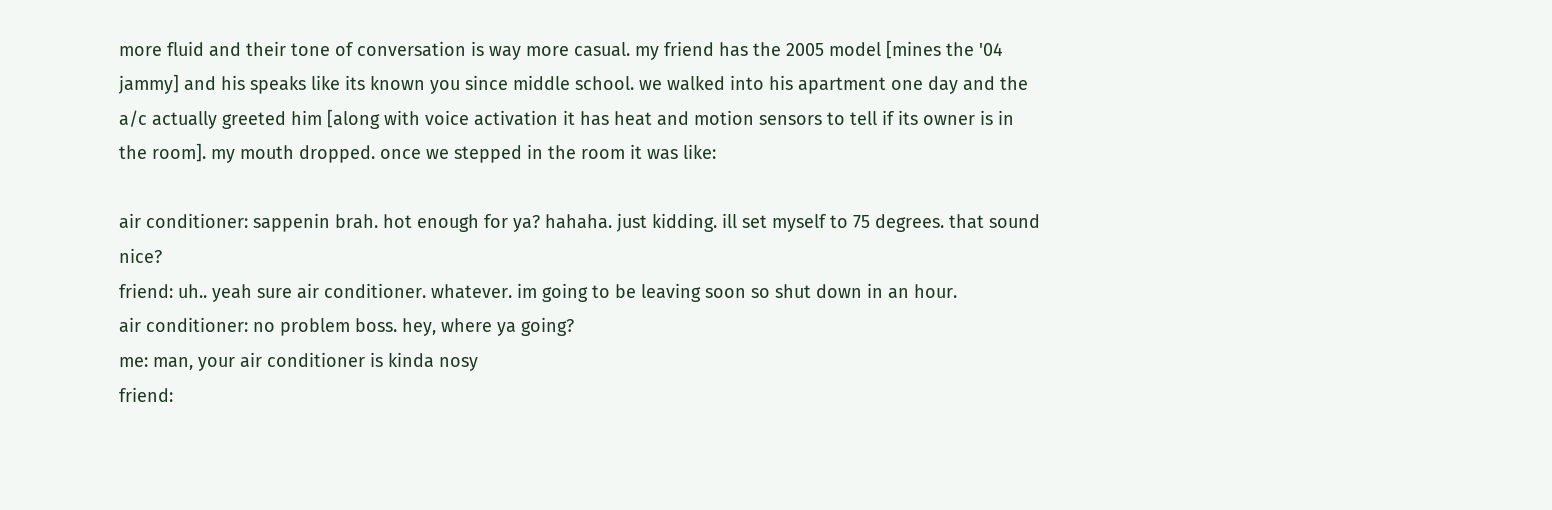more fluid and their tone of conversation is way more casual. my friend has the 2005 model [mines the '04 jammy] and his speaks like its known you since middle school. we walked into his apartment one day and the a/c actually greeted him [along with voice activation it has heat and motion sensors to tell if its owner is in the room]. my mouth dropped. once we stepped in the room it was like:

air conditioner: sappenin brah. hot enough for ya? hahaha. just kidding. ill set myself to 75 degrees. that sound nice?
friend: uh.. yeah sure air conditioner. whatever. im going to be leaving soon so shut down in an hour.
air conditioner: no problem boss. hey, where ya going?
me: man, your air conditioner is kinda nosy
friend: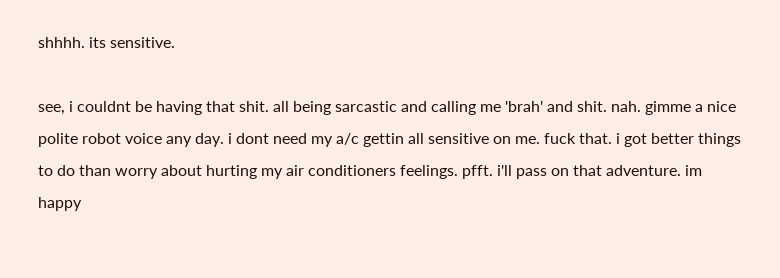shhhh. its sensitive.

see, i couldnt be having that shit. all being sarcastic and calling me 'brah' and shit. nah. gimme a nice polite robot voice any day. i dont need my a/c gettin all sensitive on me. fuck that. i got better things to do than worry about hurting my air conditioners feelings. pfft. i'll pass on that adventure. im happy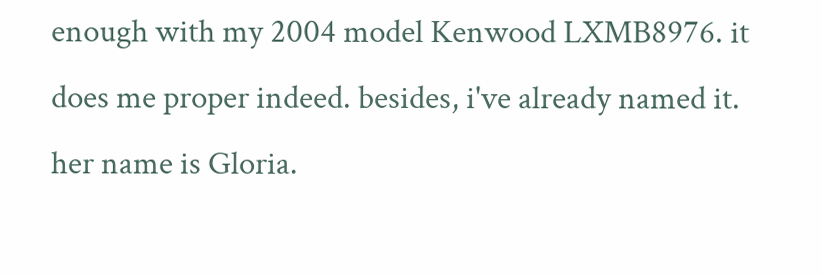enough with my 2004 model Kenwood LXMB8976. it does me proper indeed. besides, i've already named it. her name is Gloria.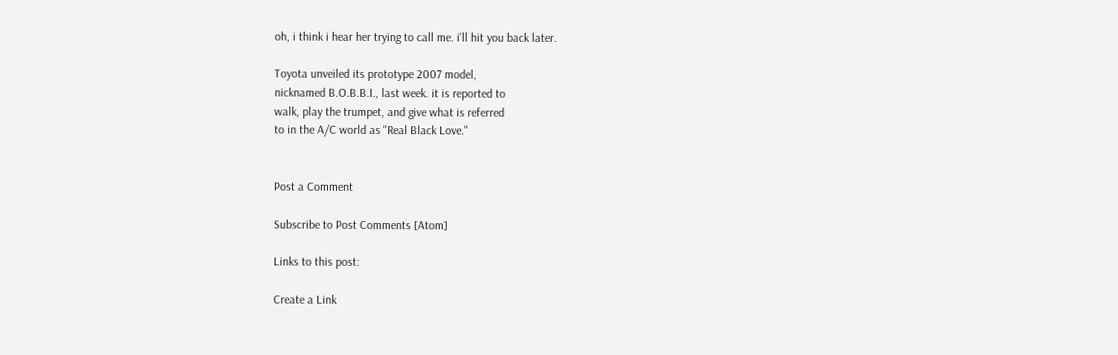oh, i think i hear her trying to call me. i'll hit you back later.

Toyota unveiled its prototype 2007 model,
nicknamed B.O.B.B.I., last week. it is reported to
walk, play the trumpet, and give what is referred
to in the A/C world as "Real Black Love."


Post a Comment

Subscribe to Post Comments [Atom]

Links to this post:

Create a Link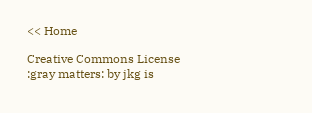<< Home

Creative Commons License
:gray matters: by jkg is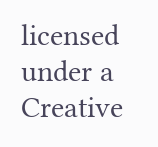licensed under a Creative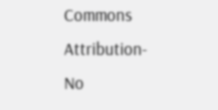Commons Attribution-No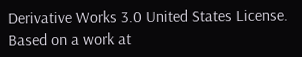Derivative Works 3.0 United States License.
Based on a work at